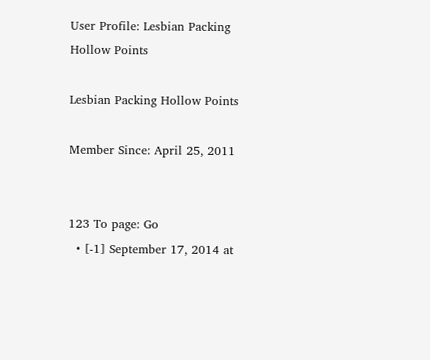User Profile: Lesbian Packing Hollow Points

Lesbian Packing Hollow Points

Member Since: April 25, 2011


123 To page: Go
  • [-1] September 17, 2014 at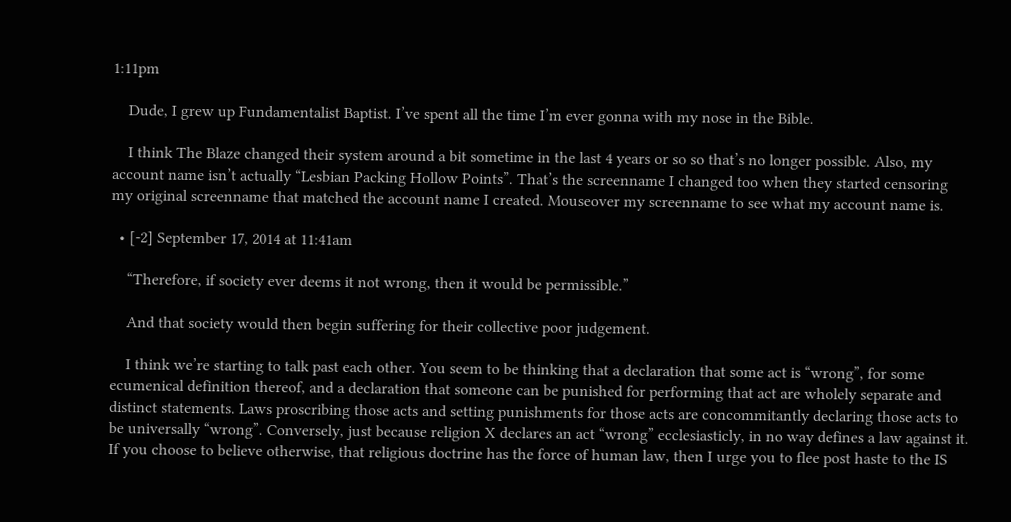1:11pm

    Dude, I grew up Fundamentalist Baptist. I’ve spent all the time I’m ever gonna with my nose in the Bible.

    I think The Blaze changed their system around a bit sometime in the last 4 years or so so that’s no longer possible. Also, my account name isn’t actually “Lesbian Packing Hollow Points”. That’s the screenname I changed too when they started censoring my original screenname that matched the account name I created. Mouseover my screenname to see what my account name is.

  • [-2] September 17, 2014 at 11:41am

    “Therefore, if society ever deems it not wrong, then it would be permissible.”

    And that society would then begin suffering for their collective poor judgement.

    I think we’re starting to talk past each other. You seem to be thinking that a declaration that some act is “wrong”, for some ecumenical definition thereof, and a declaration that someone can be punished for performing that act are wholely separate and distinct statements. Laws proscribing those acts and setting punishments for those acts are concommitantly declaring those acts to be universally “wrong”. Conversely, just because religion X declares an act “wrong” ecclesiasticly, in no way defines a law against it. If you choose to believe otherwise, that religious doctrine has the force of human law, then I urge you to flee post haste to the IS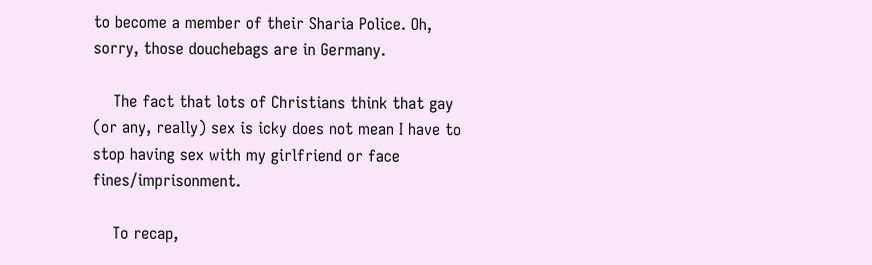to become a member of their Sharia Police. Oh, sorry, those douchebags are in Germany.

    The fact that lots of Christians think that gay (or any, really) sex is icky does not mean I have to stop having sex with my girlfriend or face fines/imprisonment.

    To recap,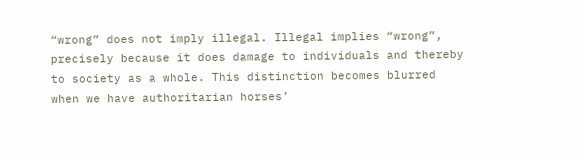“wrong” does not imply illegal. Illegal implies “wrong”, precisely because it does damage to individuals and thereby to society as a whole. This distinction becomes blurred when we have authoritarian horses’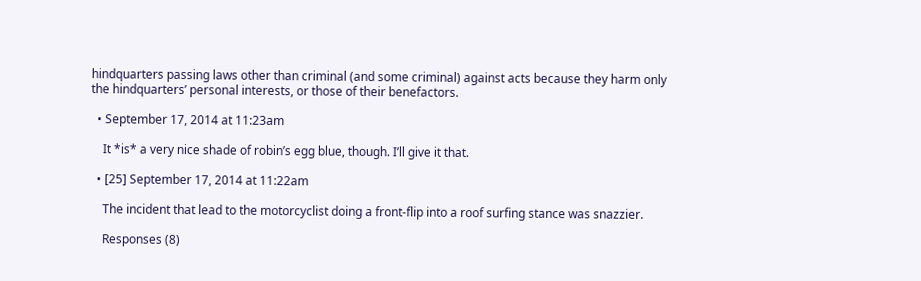hindquarters passing laws other than criminal (and some criminal) against acts because they harm only the hindquarters’ personal interests, or those of their benefactors.

  • September 17, 2014 at 11:23am

    It *is* a very nice shade of robin’s egg blue, though. I’ll give it that.

  • [25] September 17, 2014 at 11:22am

    The incident that lead to the motorcyclist doing a front-flip into a roof surfing stance was snazzier.

    Responses (8)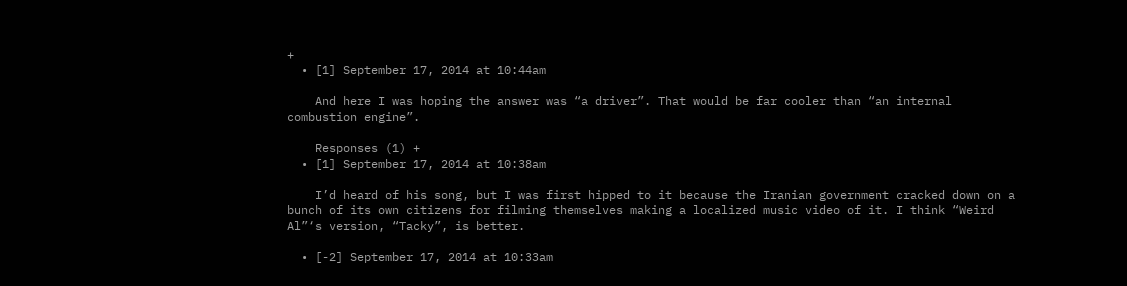+
  • [1] September 17, 2014 at 10:44am

    And here I was hoping the answer was “a driver”. That would be far cooler than “an internal combustion engine”.

    Responses (1) +
  • [1] September 17, 2014 at 10:38am

    I’d heard of his song, but I was first hipped to it because the Iranian government cracked down on a bunch of its own citizens for filming themselves making a localized music video of it. I think “Weird Al”‘s version, “Tacky”, is better.

  • [-2] September 17, 2014 at 10:33am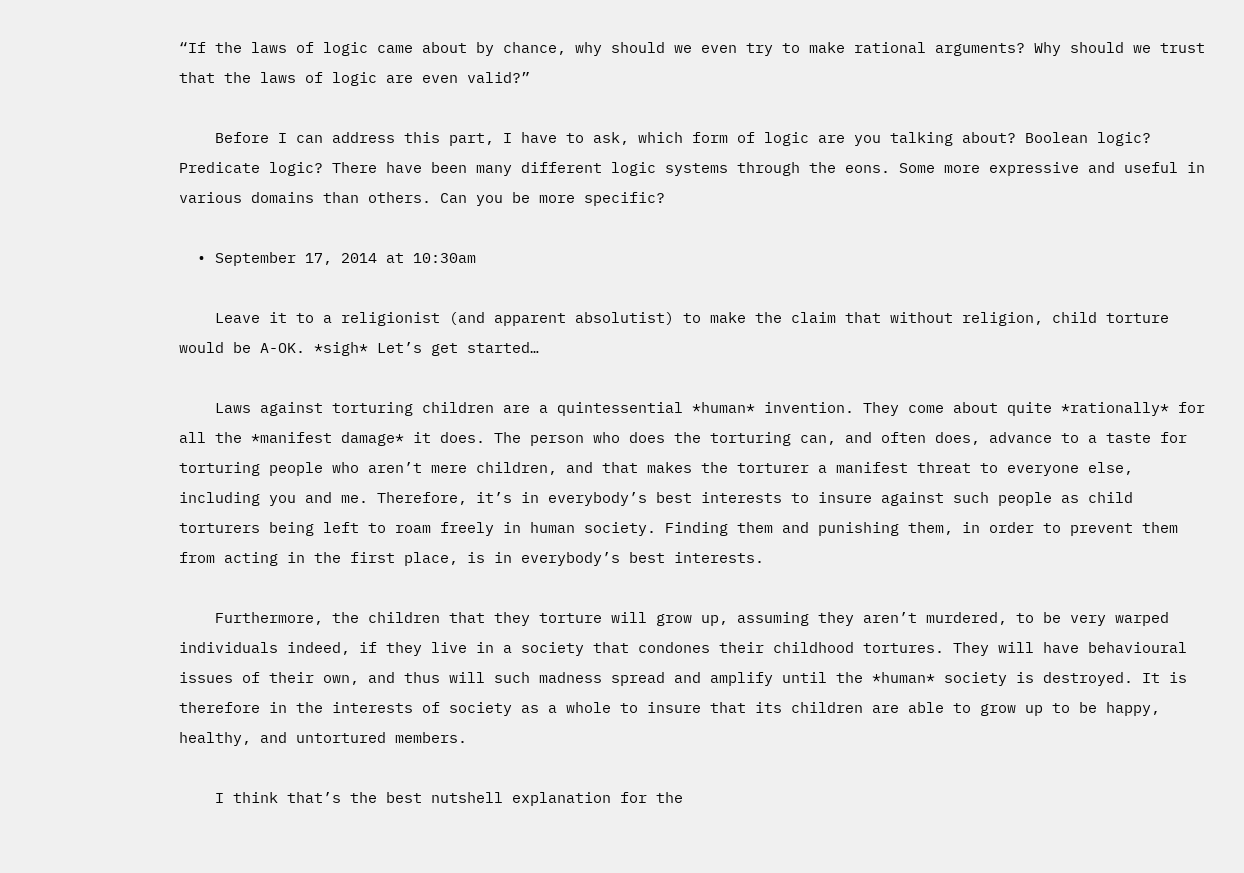“If the laws of logic came about by chance, why should we even try to make rational arguments? Why should we trust that the laws of logic are even valid?”

    Before I can address this part, I have to ask, which form of logic are you talking about? Boolean logic? Predicate logic? There have been many different logic systems through the eons. Some more expressive and useful in various domains than others. Can you be more specific?

  • September 17, 2014 at 10:30am

    Leave it to a religionist (and apparent absolutist) to make the claim that without religion, child torture would be A-OK. *sigh* Let’s get started…

    Laws against torturing children are a quintessential *human* invention. They come about quite *rationally* for all the *manifest damage* it does. The person who does the torturing can, and often does, advance to a taste for torturing people who aren’t mere children, and that makes the torturer a manifest threat to everyone else, including you and me. Therefore, it’s in everybody’s best interests to insure against such people as child torturers being left to roam freely in human society. Finding them and punishing them, in order to prevent them from acting in the first place, is in everybody’s best interests.

    Furthermore, the children that they torture will grow up, assuming they aren’t murdered, to be very warped individuals indeed, if they live in a society that condones their childhood tortures. They will have behavioural issues of their own, and thus will such madness spread and amplify until the *human* society is destroyed. It is therefore in the interests of society as a whole to insure that its children are able to grow up to be happy, healthy, and untortured members.

    I think that’s the best nutshell explanation for the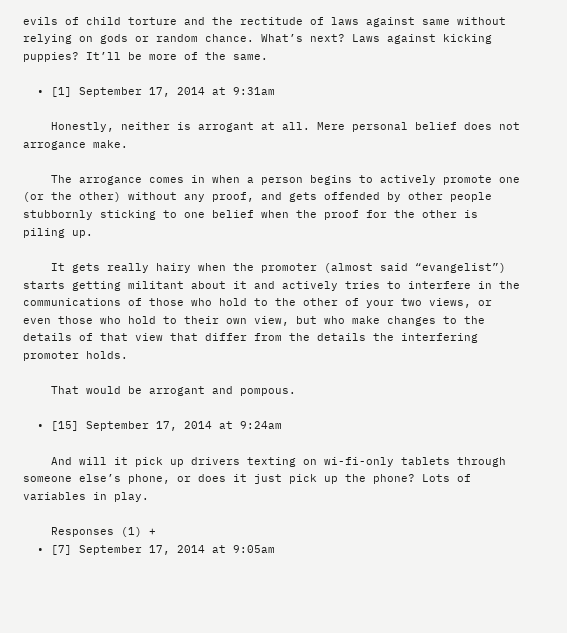evils of child torture and the rectitude of laws against same without relying on gods or random chance. What’s next? Laws against kicking puppies? It’ll be more of the same.

  • [1] September 17, 2014 at 9:31am

    Honestly, neither is arrogant at all. Mere personal belief does not arrogance make.

    The arrogance comes in when a person begins to actively promote one (or the other) without any proof, and gets offended by other people stubbornly sticking to one belief when the proof for the other is piling up.

    It gets really hairy when the promoter (almost said “evangelist”) starts getting militant about it and actively tries to interfere in the communications of those who hold to the other of your two views, or even those who hold to their own view, but who make changes to the details of that view that differ from the details the interfering promoter holds.

    That would be arrogant and pompous.

  • [15] September 17, 2014 at 9:24am

    And will it pick up drivers texting on wi-fi-only tablets through someone else’s phone, or does it just pick up the phone? Lots of variables in play.

    Responses (1) +
  • [7] September 17, 2014 at 9:05am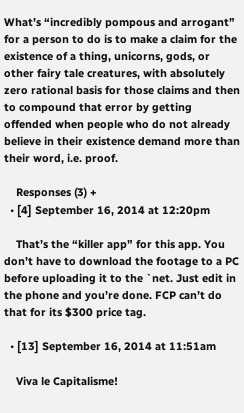What’s “incredibly pompous and arrogant” for a person to do is to make a claim for the existence of a thing, unicorns, gods, or other fairy tale creatures, with absolutely zero rational basis for those claims and then to compound that error by getting offended when people who do not already believe in their existence demand more than their word, i.e. proof.

    Responses (3) +
  • [4] September 16, 2014 at 12:20pm

    That’s the “killer app” for this app. You don’t have to download the footage to a PC before uploading it to the `net. Just edit in the phone and you’re done. FCP can’t do that for its $300 price tag.

  • [13] September 16, 2014 at 11:51am

    Viva le Capitalisme!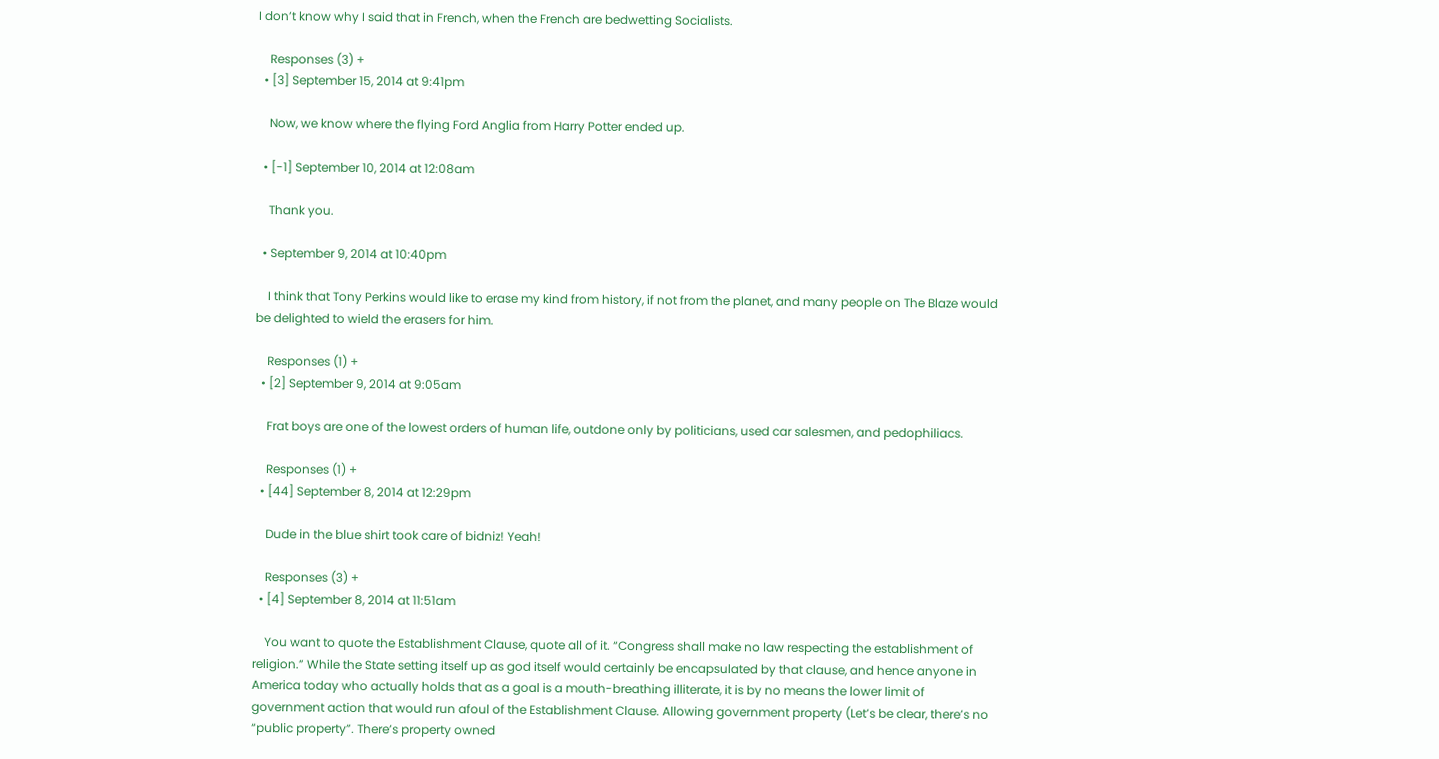I don’t know why I said that in French, when the French are bedwetting Socialists.

    Responses (3) +
  • [3] September 15, 2014 at 9:41pm

    Now, we know where the flying Ford Anglia from Harry Potter ended up.

  • [-1] September 10, 2014 at 12:08am

    Thank you.

  • September 9, 2014 at 10:40pm

    I think that Tony Perkins would like to erase my kind from history, if not from the planet, and many people on The Blaze would be delighted to wield the erasers for him.

    Responses (1) +
  • [2] September 9, 2014 at 9:05am

    Frat boys are one of the lowest orders of human life, outdone only by politicians, used car salesmen, and pedophiliacs.

    Responses (1) +
  • [44] September 8, 2014 at 12:29pm

    Dude in the blue shirt took care of bidniz! Yeah!

    Responses (3) +
  • [4] September 8, 2014 at 11:51am

    You want to quote the Establishment Clause, quote all of it. “Congress shall make no law respecting the establishment of religion.” While the State setting itself up as god itself would certainly be encapsulated by that clause, and hence anyone in America today who actually holds that as a goal is a mouth-breathing illiterate, it is by no means the lower limit of government action that would run afoul of the Establishment Clause. Allowing government property (Let’s be clear, there’s no “public property”. There’s property owned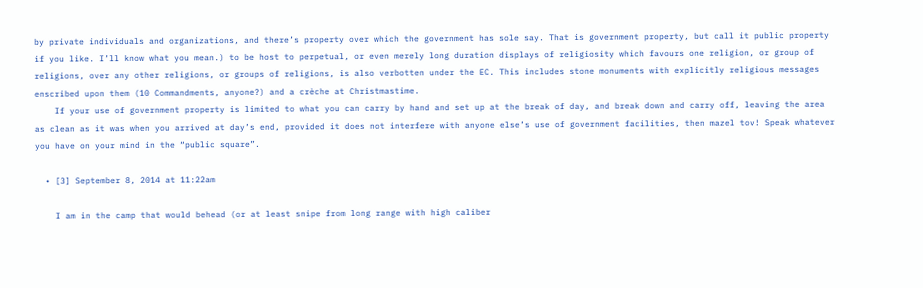by private individuals and organizations, and there’s property over which the government has sole say. That is government property, but call it public property if you like. I’ll know what you mean.) to be host to perpetual, or even merely long duration displays of religiosity which favours one religion, or group of religions, over any other religions, or groups of religions, is also verbotten under the EC. This includes stone monuments with explicitly religious messages enscribed upon them (10 Commandments, anyone?) and a crèche at Christmastime.
    If your use of government property is limited to what you can carry by hand and set up at the break of day, and break down and carry off, leaving the area as clean as it was when you arrived at day’s end, provided it does not interfere with anyone else’s use of government facilities, then mazel tov! Speak whatever you have on your mind in the “public square”.

  • [3] September 8, 2014 at 11:22am

    I am in the camp that would behead (or at least snipe from long range with high caliber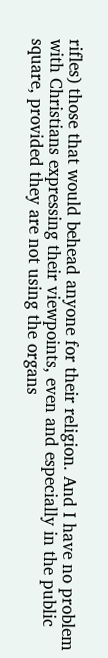rifles) those that would behead anyone for their religion. And I have no problem with Christians expressing their viewpoints, even and especially in the public square, provided they are not using the organs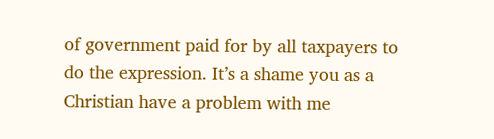of government paid for by all taxpayers to do the expression. It’s a shame you as a Christian have a problem with me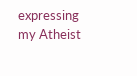expressing my Atheist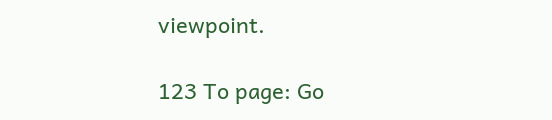viewpoint.

123 To page: Go